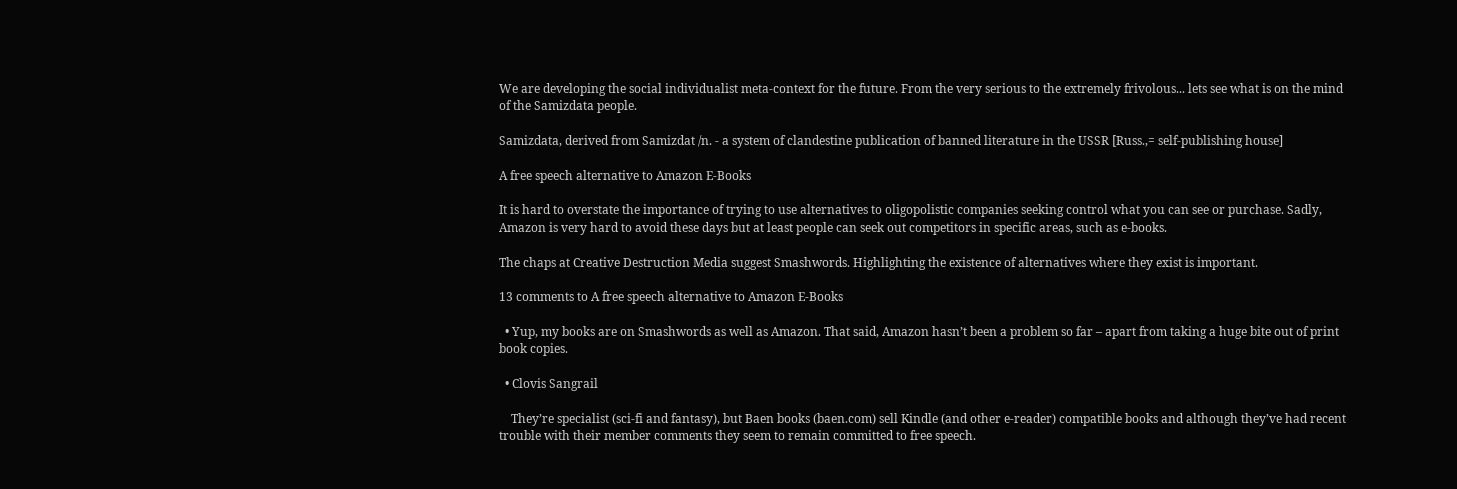We are developing the social individualist meta-context for the future. From the very serious to the extremely frivolous... lets see what is on the mind of the Samizdata people.

Samizdata, derived from Samizdat /n. - a system of clandestine publication of banned literature in the USSR [Russ.,= self-publishing house]

A free speech alternative to Amazon E-Books

It is hard to overstate the importance of trying to use alternatives to oligopolistic companies seeking control what you can see or purchase. Sadly, Amazon is very hard to avoid these days but at least people can seek out competitors in specific areas, such as e-books.

The chaps at Creative Destruction Media suggest Smashwords. Highlighting the existence of alternatives where they exist is important.

13 comments to A free speech alternative to Amazon E-Books

  • Yup, my books are on Smashwords as well as Amazon. That said, Amazon hasn’t been a problem so far – apart from taking a huge bite out of print book copies.

  • Clovis Sangrail

    They’re specialist (sci-fi and fantasy), but Baen books (baen.com) sell Kindle (and other e-reader) compatible books and although they’ve had recent trouble with their member comments they seem to remain committed to free speech.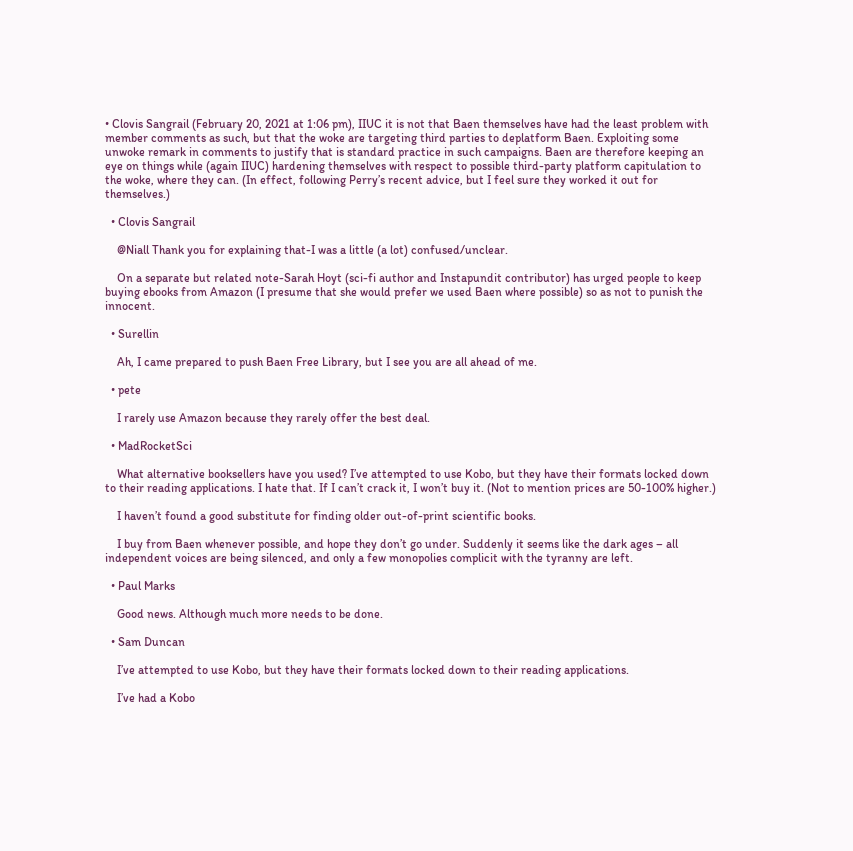• Clovis Sangrail (February 20, 2021 at 1:06 pm), IIUC it is not that Baen themselves have had the least problem with member comments as such, but that the woke are targeting third parties to deplatform Baen. Exploiting some unwoke remark in comments to justify that is standard practice in such campaigns. Baen are therefore keeping an eye on things while (again IIUC) hardening themselves with respect to possible third-party platform capitulation to the woke, where they can. (In effect, following Perry’s recent advice, but I feel sure they worked it out for themselves.)

  • Clovis Sangrail

    @Niall Thank you for explaining that-I was a little (a lot) confused/unclear.

    On a separate but related note-Sarah Hoyt (sci-fi author and Instapundit contributor) has urged people to keep buying ebooks from Amazon (I presume that she would prefer we used Baen where possible) so as not to punish the innocent.

  • Surellin

    Ah, I came prepared to push Baen Free Library, but I see you are all ahead of me.

  • pete

    I rarely use Amazon because they rarely offer the best deal.

  • MadRocketSci

    What alternative booksellers have you used? I’ve attempted to use Kobo, but they have their formats locked down to their reading applications. I hate that. If I can’t crack it, I won’t buy it. (Not to mention prices are 50-100% higher.)

    I haven’t found a good substitute for finding older out-of-print scientific books.

    I buy from Baen whenever possible, and hope they don’t go under. Suddenly it seems like the dark ages – all independent voices are being silenced, and only a few monopolies complicit with the tyranny are left.

  • Paul Marks

    Good news. Although much more needs to be done.

  • Sam Duncan

    I’ve attempted to use Kobo, but they have their formats locked down to their reading applications.

    I’ve had a Kobo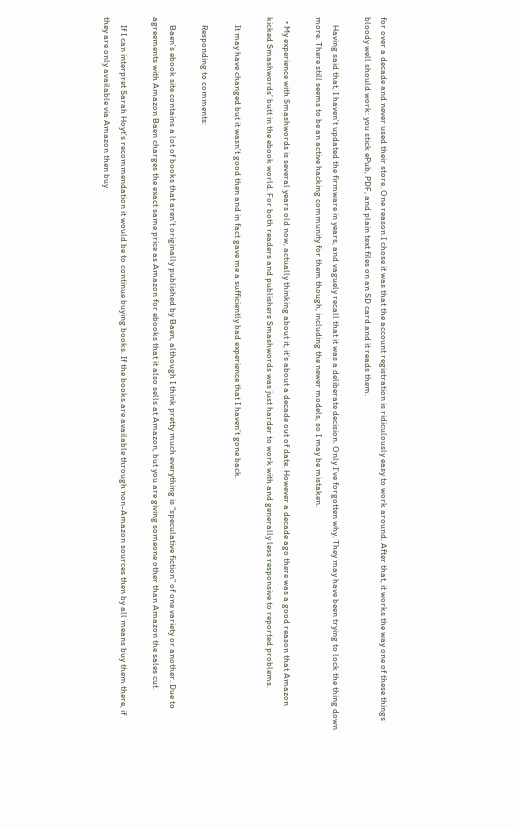for over a decade and never used their store. One reason I chose it was that the account registration is ridiculously easy to work around. After that, it works the way one of these things bloody well should work: you stick ePub, PDF, and plain text files on an SD card and it reads them.

    Having said that, I haven’t updated the firmware in years, and vaguely recall that it was a deliberate decision. Only I’ve forgotten why. They may have been trying to lock the thing down more. There still seems to be an active hacking community for them though, including the newer models, so I may be mistaken.

  • My experience with Smashwords is several years old now, actually thinking about it, it’s about a decade out of date. However a decade ago there was a good reason that Amazon kicked Smashwords’ butt in the ebook world. For both readers and publishers Smashwords was just harder to work with and generally less responsive to reported problems.

    It may have changed but it wasn’t good then and in fact gave me a sufficiently bad experience that I haven’t gone back.

    Responding to comments:

    Baen’s ebook site contains a lot of books that aren’t originally published by Baen, although I think pretty much everything is “speculative fiction” of one variety or another. Due to agreements with Amazon Baen charges the exact same price as Amazon for ebooks that it also sells at Amazon, but you are giving someone other than Amazon the sales cut.

    If I can interpret Sarah Hoyt’s recommendation it would be to continue buying books. If the books are available through non-Amazon sources then by all means buy them there, if they are only available via Amazon then buy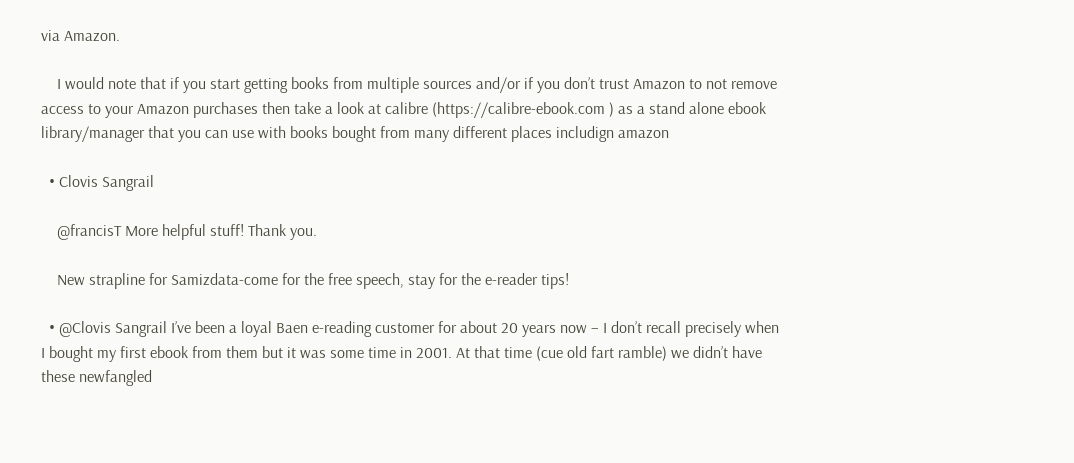via Amazon.

    I would note that if you start getting books from multiple sources and/or if you don’t trust Amazon to not remove access to your Amazon purchases then take a look at calibre (https://calibre-ebook.com ) as a stand alone ebook library/manager that you can use with books bought from many different places includign amazon

  • Clovis Sangrail

    @francisT More helpful stuff! Thank you.

    New strapline for Samizdata-come for the free speech, stay for the e-reader tips!

  • @Clovis Sangrail I’ve been a loyal Baen e-reading customer for about 20 years now – I don’t recall precisely when I bought my first ebook from them but it was some time in 2001. At that time (cue old fart ramble) we didn’t have these newfangled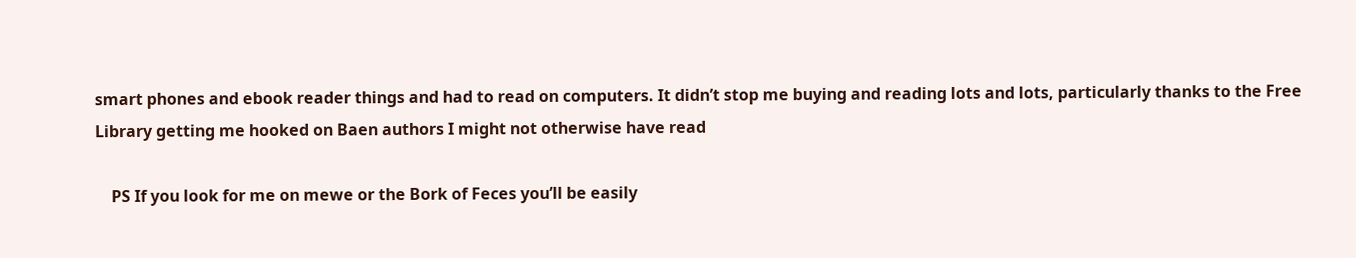smart phones and ebook reader things and had to read on computers. It didn’t stop me buying and reading lots and lots, particularly thanks to the Free Library getting me hooked on Baen authors I might not otherwise have read

    PS If you look for me on mewe or the Bork of Feces you’ll be easily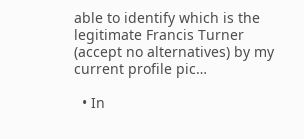able to identify which is the legitimate Francis Turner (accept no alternatives) by my current profile pic…

  • In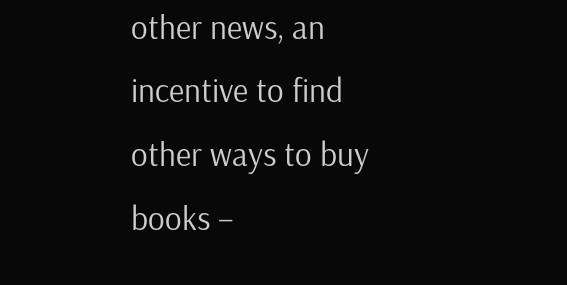other news, an incentive to find other ways to buy books –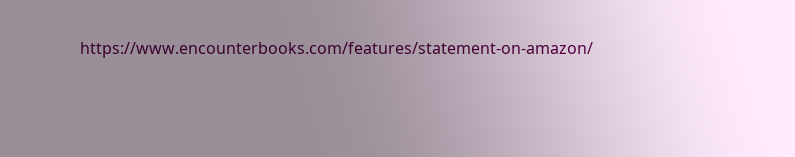https://www.encounterbooks.com/features/statement-on-amazon/